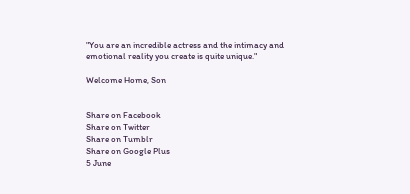"You are an incredible actress and the intimacy and emotional reality you create is quite unique."

Welcome Home, Son


Share on Facebook
Share on Twitter
Share on Tumblr
Share on Google Plus
5 June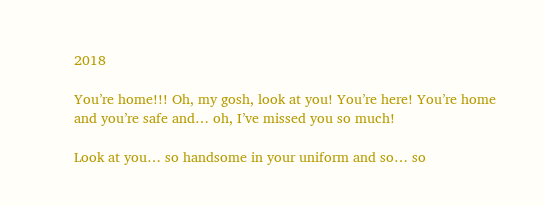2018

You’re home!!! Oh, my gosh, look at you! You’re here! You’re home and you’re safe and… oh, I’ve missed you so much!

Look at you… so handsome in your uniform and so… so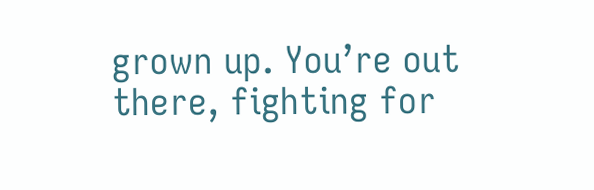grown up. You’re out there, fighting for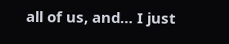all of us, and… I just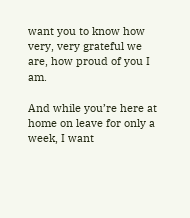want you to know how very, very grateful we are, how proud of you I am.

And while you’re here at home on leave for only a week, I want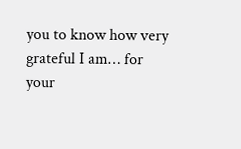you to know how very grateful I am… for your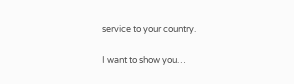service to your country.

I want to show you…